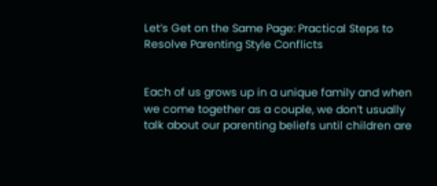Let’s Get on the Same Page: Practical Steps to Resolve Parenting Style Conflicts


Each of us grows up in a unique family and when we come together as a couple, we don’t usually talk about our parenting beliefs until children are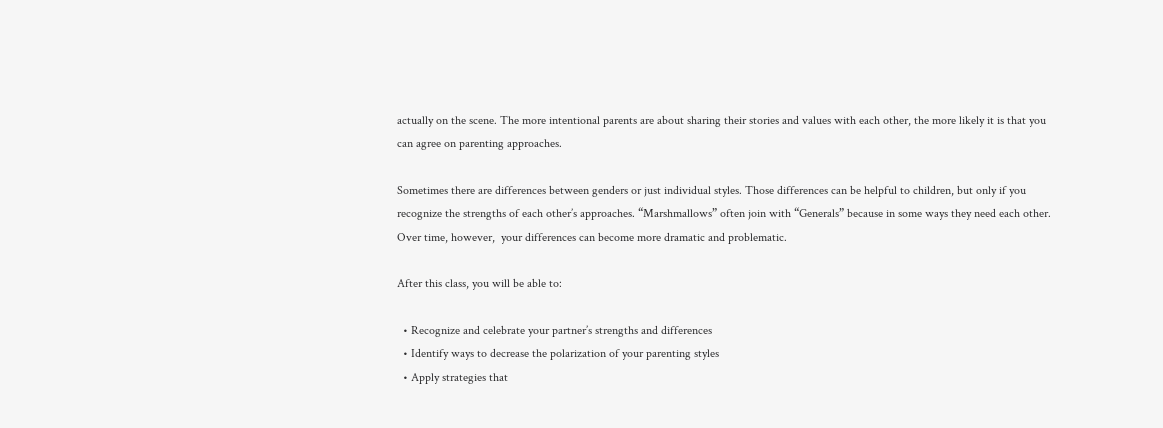actually on the scene. The more intentional parents are about sharing their stories and values with each other, the more likely it is that you can agree on parenting approaches.

Sometimes there are differences between genders or just individual styles. Those differences can be helpful to children, but only if you recognize the strengths of each other’s approaches. “Marshmallows” often join with “Generals” because in some ways they need each other. Over time, however,  your differences can become more dramatic and problematic.

After this class, you will be able to:

  • Recognize and celebrate your partner’s strengths and differences
  • Identify ways to decrease the polarization of your parenting styles
  • Apply strategies that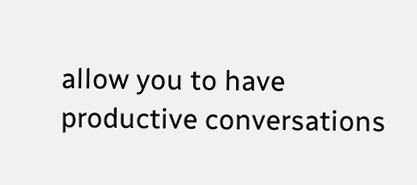allow you to have productive conversations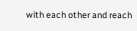with each other and reach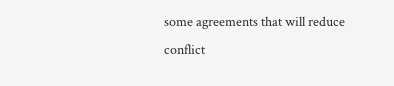some agreements that will reduce conflict